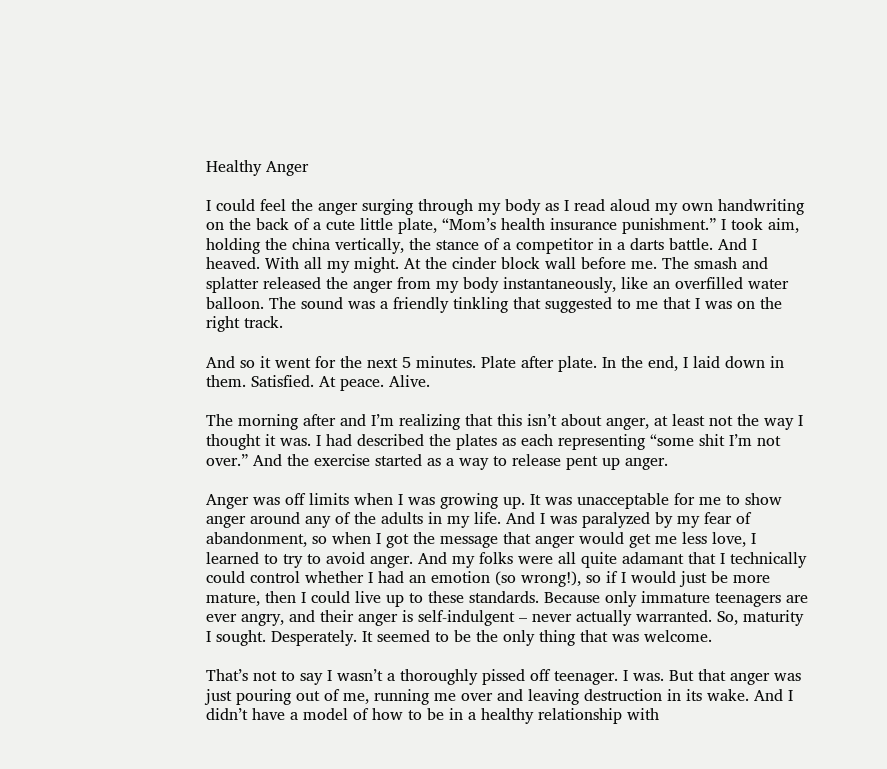Healthy Anger

I could feel the anger surging through my body as I read aloud my own handwriting on the back of a cute little plate, “Mom’s health insurance punishment.” I took aim, holding the china vertically, the stance of a competitor in a darts battle. And I heaved. With all my might. At the cinder block wall before me. The smash and splatter released the anger from my body instantaneously, like an overfilled water balloon. The sound was a friendly tinkling that suggested to me that I was on the right track.

And so it went for the next 5 minutes. Plate after plate. In the end, I laid down in them. Satisfied. At peace. Alive.

The morning after and I’m realizing that this isn’t about anger, at least not the way I thought it was. I had described the plates as each representing “some shit I’m not over.” And the exercise started as a way to release pent up anger.

Anger was off limits when I was growing up. It was unacceptable for me to show anger around any of the adults in my life. And I was paralyzed by my fear of abandonment, so when I got the message that anger would get me less love, I learned to try to avoid anger. And my folks were all quite adamant that I technically could control whether I had an emotion (so wrong!), so if I would just be more mature, then I could live up to these standards. Because only immature teenagers are ever angry, and their anger is self-indulgent – never actually warranted. So, maturity I sought. Desperately. It seemed to be the only thing that was welcome.

That’s not to say I wasn’t a thoroughly pissed off teenager. I was. But that anger was just pouring out of me, running me over and leaving destruction in its wake. And I didn’t have a model of how to be in a healthy relationship with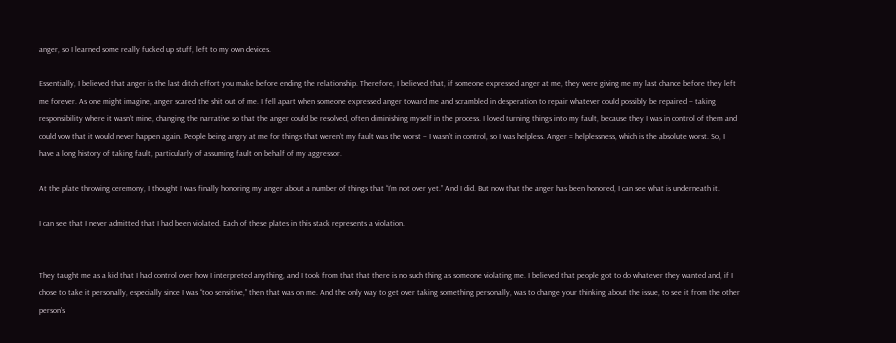anger, so I learned some really fucked up stuff, left to my own devices.

Essentially, I believed that anger is the last ditch effort you make before ending the relationship. Therefore, I believed that, if someone expressed anger at me, they were giving me my last chance before they left me forever. As one might imagine, anger scared the shit out of me. I fell apart when someone expressed anger toward me and scrambled in desperation to repair whatever could possibly be repaired – taking responsibility where it wasn’t mine, changing the narrative so that the anger could be resolved, often diminishing myself in the process. I loved turning things into my fault, because they I was in control of them and could vow that it would never happen again. People being angry at me for things that weren’t my fault was the worst – I wasn’t in control, so I was helpless. Anger = helplessness, which is the absolute worst. So, I have a long history of taking fault, particularly of assuming fault on behalf of my aggressor.

At the plate throwing ceremony, I thought I was finally honoring my anger about a number of things that “I’m not over yet.” And I did. But now that the anger has been honored, I can see what is underneath it.

I can see that I never admitted that I had been violated. Each of these plates in this stack represents a violation.


They taught me as a kid that I had control over how I interpreted anything, and I took from that that there is no such thing as someone violating me. I believed that people got to do whatever they wanted and, if I chose to take it personally, especially since I was “too sensitive,” then that was on me. And the only way to get over taking something personally, was to change your thinking about the issue, to see it from the other person’s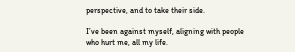perspective, and to take their side.

I’ve been against myself, aligning with people who hurt me, all my life.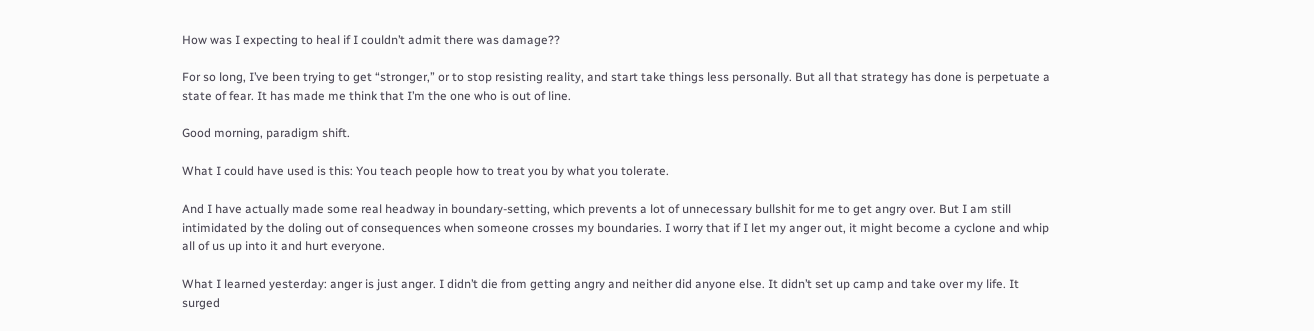How was I expecting to heal if I couldn’t admit there was damage??

For so long, I’ve been trying to get “stronger,” or to stop resisting reality, and start take things less personally. But all that strategy has done is perpetuate a state of fear. It has made me think that I’m the one who is out of line.

Good morning, paradigm shift.

What I could have used is this: You teach people how to treat you by what you tolerate.

And I have actually made some real headway in boundary-setting, which prevents a lot of unnecessary bullshit for me to get angry over. But I am still intimidated by the doling out of consequences when someone crosses my boundaries. I worry that if I let my anger out, it might become a cyclone and whip all of us up into it and hurt everyone.

What I learned yesterday: anger is just anger. I didn’t die from getting angry and neither did anyone else. It didn’t set up camp and take over my life. It surged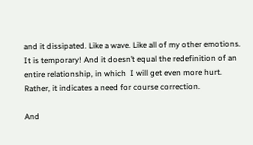and it dissipated. Like a wave. Like all of my other emotions. It is temporary! And it doesn’t equal the redefinition of an entire relationship, in which  I will get even more hurt. Rather, it indicates a need for course correction.

And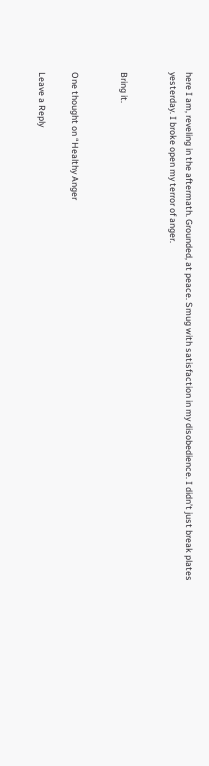here I am, reveling in the aftermath. Grounded, at peace. Smug with satisfaction in my disobedience. I didn’t just break plates yesterday. I broke open my terror of anger.


Bring it.


One thought on “Healthy Anger

Leave a Reply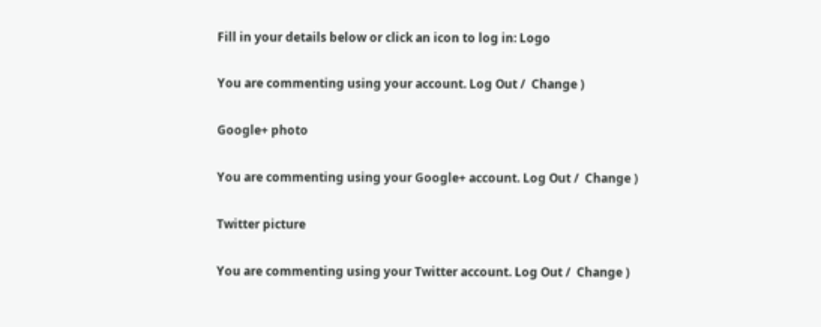Fill in your details below or click an icon to log in: Logo

You are commenting using your account. Log Out /  Change )

Google+ photo

You are commenting using your Google+ account. Log Out /  Change )

Twitter picture

You are commenting using your Twitter account. Log Out /  Change )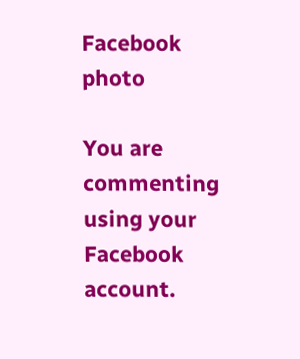Facebook photo

You are commenting using your Facebook account.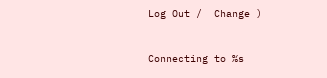Log Out /  Change )


Connecting to %s